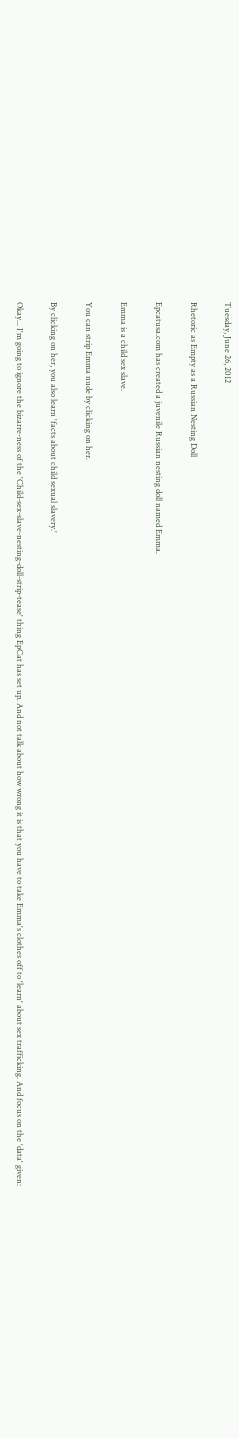Tuesday, June 26, 2012

Rhetoric as Empty as a Russian Nesting Doll

Epcatusa.com has created a juvenile Russian nesting doll named Emma.

Emma is a child sex slave.

You can strip Emma nude by clicking on her.

By clicking on her, you also learn 'facts about child sexual slavery.'

Okay... I'm going to ignore the bizarre-ness of the 'Child-sex-slave-nesting-doll-strip-tease' thing EpCat has set up. And not talk about how wrong it is that you have to take Emma's clothes off to 'learn' about sex trafficking. And focus on the 'data' given: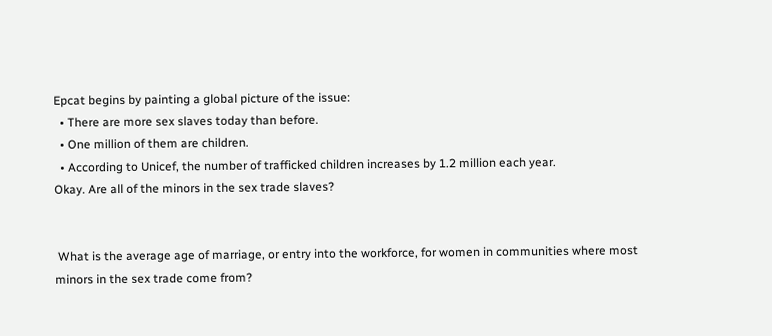Epcat begins by painting a global picture of the issue:
  • There are more sex slaves today than before.
  • One million of them are children.
  • According to Unicef, the number of trafficked children increases by 1.2 million each year.
Okay. Are all of the minors in the sex trade slaves?


 What is the average age of marriage, or entry into the workforce, for women in communities where most minors in the sex trade come from?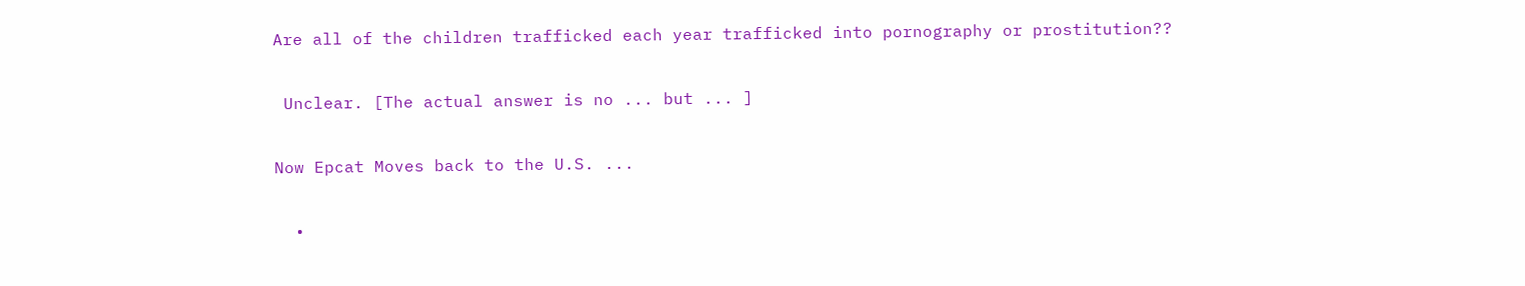Are all of the children trafficked each year trafficked into pornography or prostitution??

 Unclear. [The actual answer is no ... but ... ]

Now Epcat Moves back to the U.S. ...

  •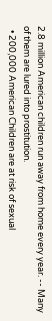2.8 million American children run away from home every year. -- Many of them are lured into prostitution.
  • 200,000 American Children are at risk of sexual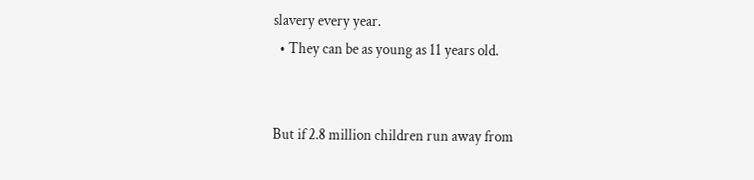slavery every year.
  • They can be as young as 11 years old.


But if 2.8 million children run away from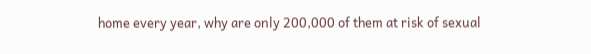home every year, why are only 200,000 of them at risk of sexual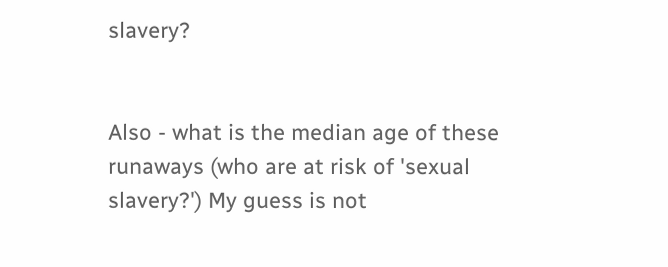slavery?


Also - what is the median age of these runaways (who are at risk of 'sexual slavery?') My guess is not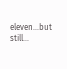eleven...but still...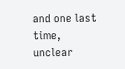and one last time, unclear